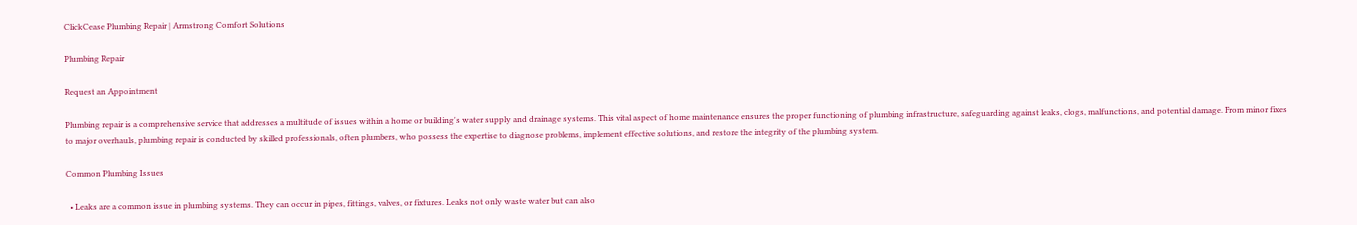ClickCease Plumbing Repair | Armstrong Comfort Solutions

Plumbing Repair

Request an Appointment

Plumbing repair is a comprehensive service that addresses a multitude of issues within a home or building's water supply and drainage systems. This vital aspect of home maintenance ensures the proper functioning of plumbing infrastructure, safeguarding against leaks, clogs, malfunctions, and potential damage. From minor fixes to major overhauls, plumbing repair is conducted by skilled professionals, often plumbers, who possess the expertise to diagnose problems, implement effective solutions, and restore the integrity of the plumbing system.

Common Plumbing Issues

  • Leaks are a common issue in plumbing systems. They can occur in pipes, fittings, valves, or fixtures. Leaks not only waste water but can also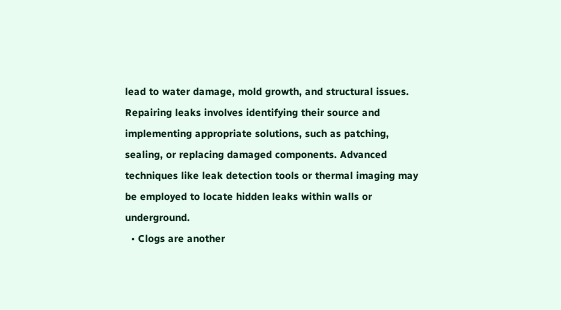lead to water damage, mold growth, and structural issues. Repairing leaks involves identifying their source and implementing appropriate solutions, such as patching, sealing, or replacing damaged components. Advanced techniques like leak detection tools or thermal imaging may be employed to locate hidden leaks within walls or underground.
  • Clogs are another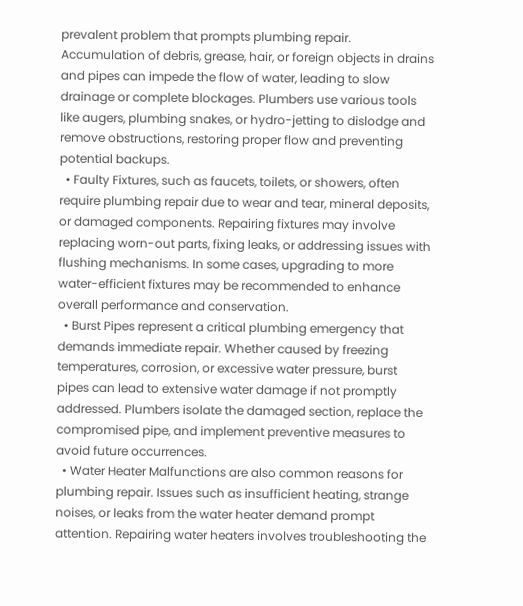prevalent problem that prompts plumbing repair. Accumulation of debris, grease, hair, or foreign objects in drains and pipes can impede the flow of water, leading to slow drainage or complete blockages. Plumbers use various tools like augers, plumbing snakes, or hydro-jetting to dislodge and remove obstructions, restoring proper flow and preventing potential backups.
  • Faulty Fixtures, such as faucets, toilets, or showers, often require plumbing repair due to wear and tear, mineral deposits, or damaged components. Repairing fixtures may involve replacing worn-out parts, fixing leaks, or addressing issues with flushing mechanisms. In some cases, upgrading to more water-efficient fixtures may be recommended to enhance overall performance and conservation.
  • Burst Pipes represent a critical plumbing emergency that demands immediate repair. Whether caused by freezing temperatures, corrosion, or excessive water pressure, burst pipes can lead to extensive water damage if not promptly addressed. Plumbers isolate the damaged section, replace the compromised pipe, and implement preventive measures to avoid future occurrences.
  • Water Heater Malfunctions are also common reasons for plumbing repair. Issues such as insufficient heating, strange noises, or leaks from the water heater demand prompt attention. Repairing water heaters involves troubleshooting the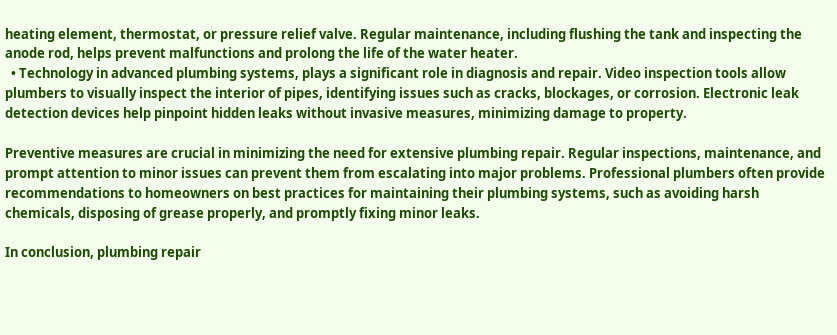heating element, thermostat, or pressure relief valve. Regular maintenance, including flushing the tank and inspecting the anode rod, helps prevent malfunctions and prolong the life of the water heater.
  • Technology in advanced plumbing systems, plays a significant role in diagnosis and repair. Video inspection tools allow plumbers to visually inspect the interior of pipes, identifying issues such as cracks, blockages, or corrosion. Electronic leak detection devices help pinpoint hidden leaks without invasive measures, minimizing damage to property.

Preventive measures are crucial in minimizing the need for extensive plumbing repair. Regular inspections, maintenance, and prompt attention to minor issues can prevent them from escalating into major problems. Professional plumbers often provide recommendations to homeowners on best practices for maintaining their plumbing systems, such as avoiding harsh chemicals, disposing of grease properly, and promptly fixing minor leaks.

In conclusion, plumbing repair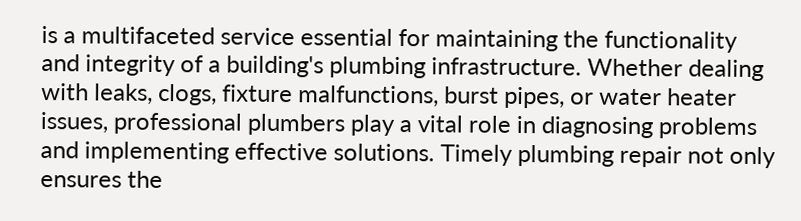is a multifaceted service essential for maintaining the functionality and integrity of a building's plumbing infrastructure. Whether dealing with leaks, clogs, fixture malfunctions, burst pipes, or water heater issues, professional plumbers play a vital role in diagnosing problems and implementing effective solutions. Timely plumbing repair not only ensures the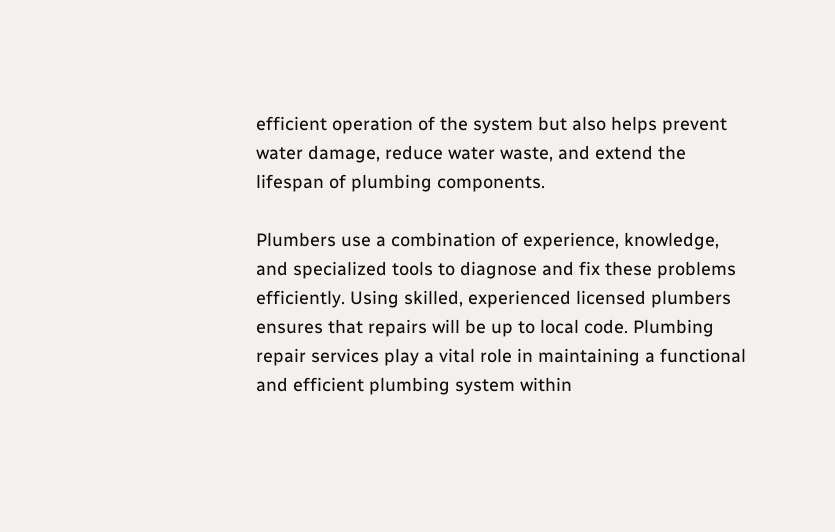efficient operation of the system but also helps prevent water damage, reduce water waste, and extend the lifespan of plumbing components.

Plumbers use a combination of experience, knowledge, and specialized tools to diagnose and fix these problems efficiently. Using skilled, experienced licensed plumbers ensures that repairs will be up to local code. Plumbing repair services play a vital role in maintaining a functional and efficient plumbing system within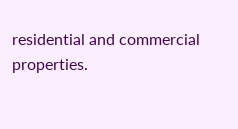residential and commercial properties.